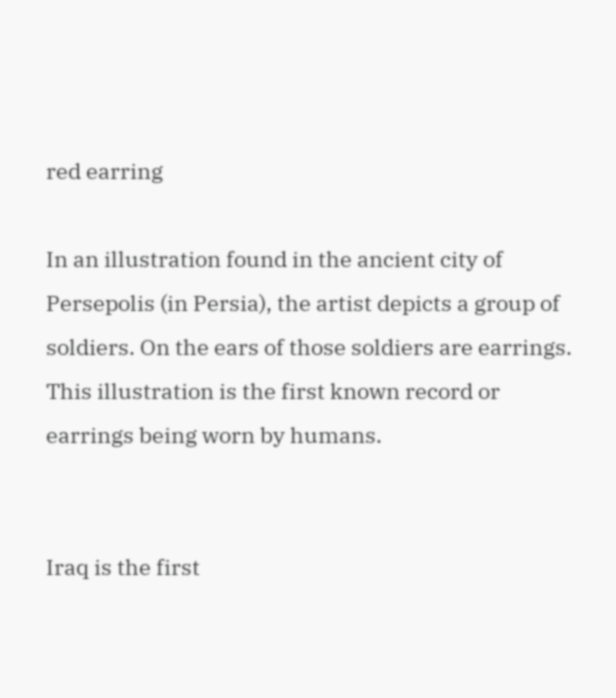red earring

In an illustration found in the ancient city of Persepolis (in Persia), the artist depicts a group of soldiers. On the ears of those soldiers are earrings. This illustration is the first known record or earrings being worn by humans.


Iraq is the first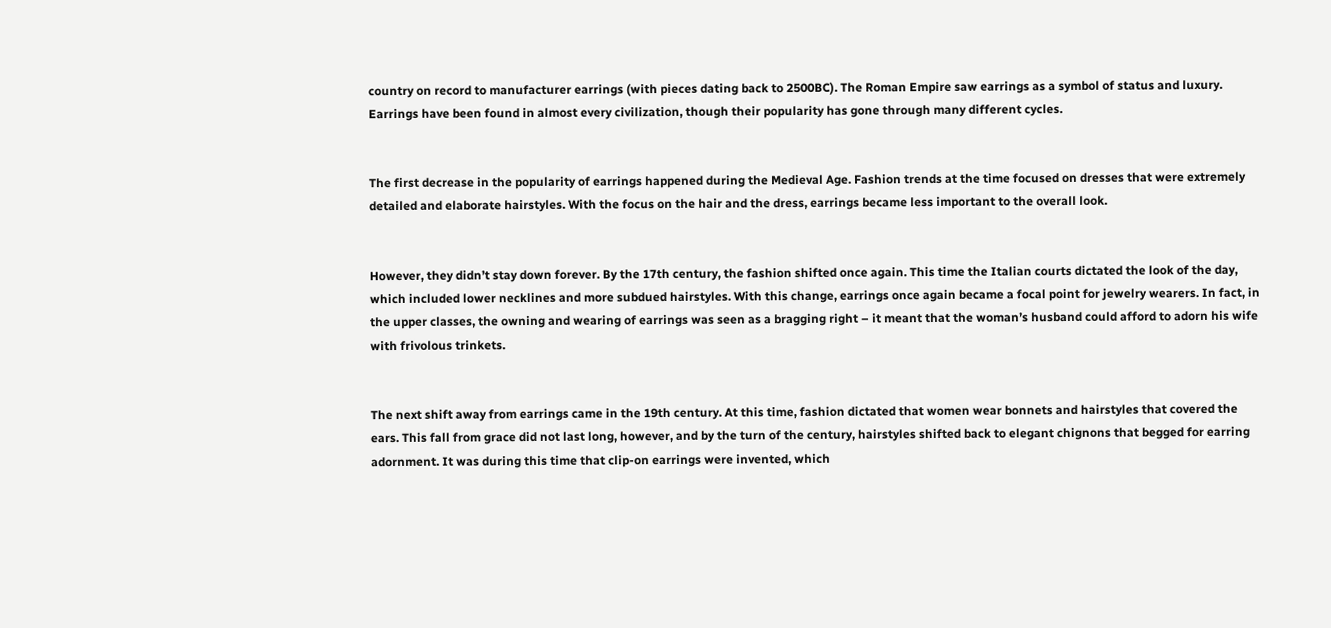country on record to manufacturer earrings (with pieces dating back to 2500BC). The Roman Empire saw earrings as a symbol of status and luxury. Earrings have been found in almost every civilization, though their popularity has gone through many different cycles.


The first decrease in the popularity of earrings happened during the Medieval Age. Fashion trends at the time focused on dresses that were extremely detailed and elaborate hairstyles. With the focus on the hair and the dress, earrings became less important to the overall look.


However, they didn’t stay down forever. By the 17th century, the fashion shifted once again. This time the Italian courts dictated the look of the day, which included lower necklines and more subdued hairstyles. With this change, earrings once again became a focal point for jewelry wearers. In fact, in the upper classes, the owning and wearing of earrings was seen as a bragging right – it meant that the woman’s husband could afford to adorn his wife with frivolous trinkets.


The next shift away from earrings came in the 19th century. At this time, fashion dictated that women wear bonnets and hairstyles that covered the ears. This fall from grace did not last long, however, and by the turn of the century, hairstyles shifted back to elegant chignons that begged for earring adornment. It was during this time that clip-on earrings were invented, which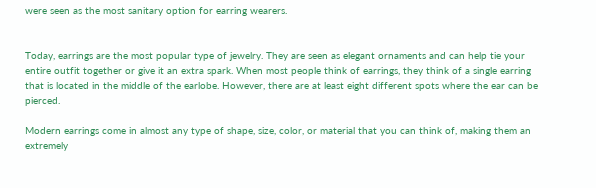were seen as the most sanitary option for earring wearers.


Today, earrings are the most popular type of jewelry. They are seen as elegant ornaments and can help tie your entire outfit together or give it an extra spark. When most people think of earrings, they think of a single earring that is located in the middle of the earlobe. However, there are at least eight different spots where the ear can be pierced.

Modern earrings come in almost any type of shape, size, color, or material that you can think of, making them an extremely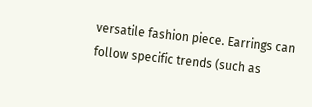versatile fashion piece. Earrings can follow specific trends (such as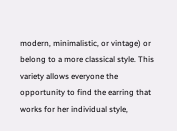modern, minimalistic, or vintage) or belong to a more classical style. This variety allows everyone the opportunity to find the earring that works for her individual style,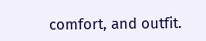comfort, and outfit.